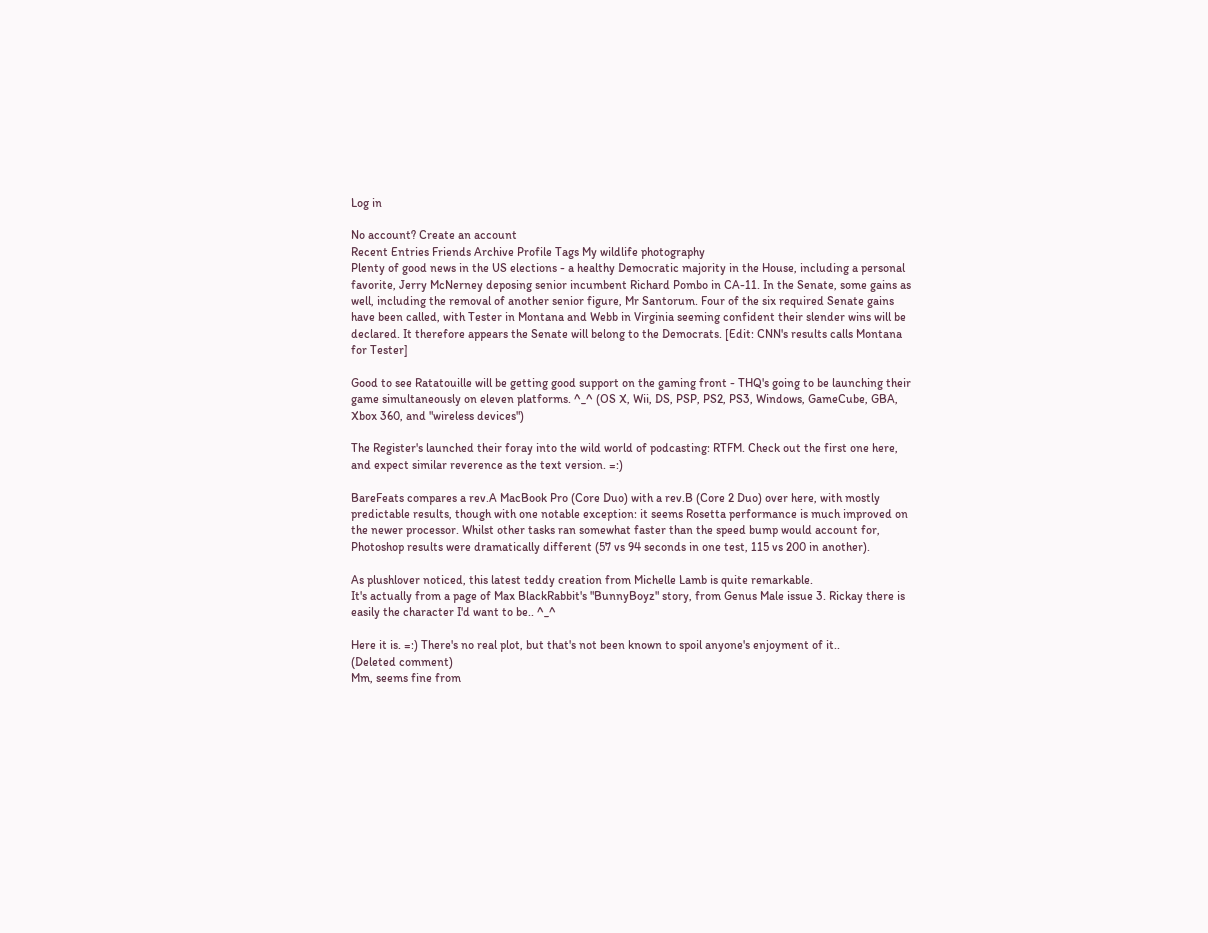Log in

No account? Create an account
Recent Entries Friends Archive Profile Tags My wildlife photography
Plenty of good news in the US elections - a healthy Democratic majority in the House, including a personal favorite, Jerry McNerney deposing senior incumbent Richard Pombo in CA-11. In the Senate, some gains as well, including the removal of another senior figure, Mr Santorum. Four of the six required Senate gains have been called, with Tester in Montana and Webb in Virginia seeming confident their slender wins will be declared. It therefore appears the Senate will belong to the Democrats. [Edit: CNN's results calls Montana for Tester]

Good to see Ratatouille will be getting good support on the gaming front - THQ's going to be launching their game simultaneously on eleven platforms. ^_^ (OS X, Wii, DS, PSP, PS2, PS3, Windows, GameCube, GBA, Xbox 360, and "wireless devices")

The Register's launched their foray into the wild world of podcasting: RTFM. Check out the first one here, and expect similar reverence as the text version. =:)

BareFeats compares a rev.A MacBook Pro (Core Duo) with a rev.B (Core 2 Duo) over here, with mostly predictable results, though with one notable exception: it seems Rosetta performance is much improved on the newer processor. Whilst other tasks ran somewhat faster than the speed bump would account for, Photoshop results were dramatically different (57 vs 94 seconds in one test, 115 vs 200 in another).

As plushlover noticed, this latest teddy creation from Michelle Lamb is quite remarkable.
It's actually from a page of Max BlackRabbit's "BunnyBoyz" story, from Genus Male issue 3. Rickay there is easily the character I'd want to be.. ^_^

Here it is. =:) There's no real plot, but that's not been known to spoil anyone's enjoyment of it..
(Deleted comment)
Mm, seems fine from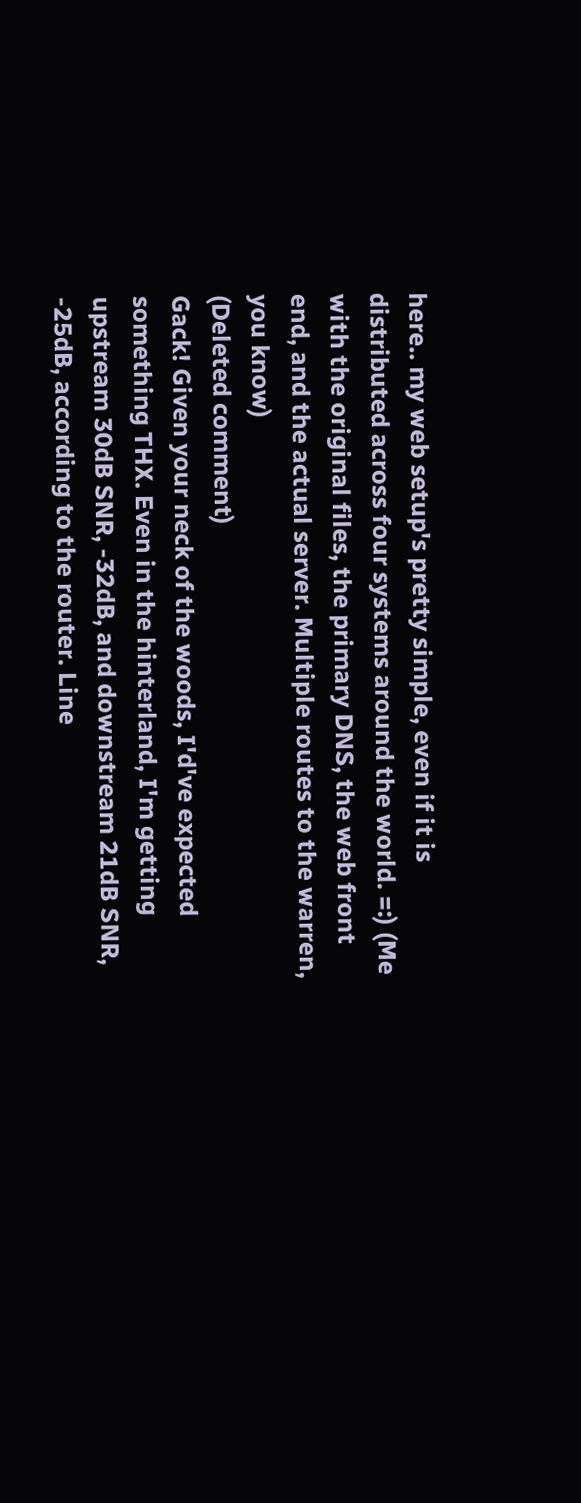here.. my web setup's pretty simple, even if it is distributed across four systems around the world. =:) (Me with the original files, the primary DNS, the web front end, and the actual server. Multiple routes to the warren, you know)
(Deleted comment)
Gack! Given your neck of the woods, I'd've expected something THX. Even in the hinterland, I'm getting upstream 30dB SNR, -32dB, and downstream 21dB SNR, -25dB, according to the router. Line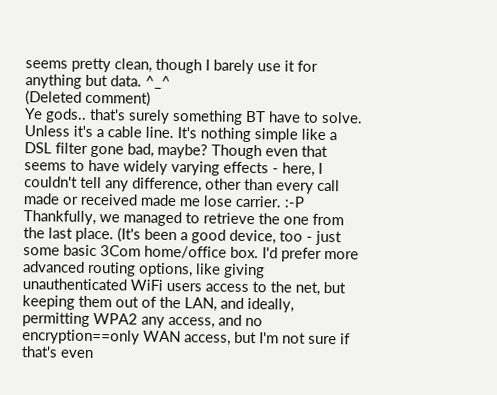seems pretty clean, though I barely use it for anything but data. ^_^
(Deleted comment)
Ye gods.. that's surely something BT have to solve. Unless it's a cable line. It's nothing simple like a DSL filter gone bad, maybe? Though even that seems to have widely varying effects - here, I couldn't tell any difference, other than every call made or received made me lose carrier. :-P Thankfully, we managed to retrieve the one from the last place. (It's been a good device, too - just some basic 3Com home/office box. I'd prefer more advanced routing options, like giving unauthenticated WiFi users access to the net, but keeping them out of the LAN, and ideally, permitting WPA2 any access, and no encryption==only WAN access, but I'm not sure if that's even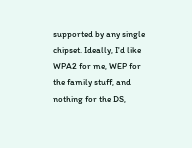supported by any single chipset. Ideally, I'd like WPA2 for me, WEP for the family stuff, and nothing for the DS,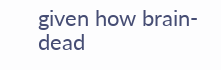given how brain-dead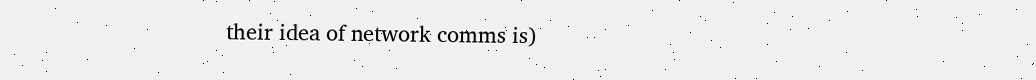their idea of network comms is)